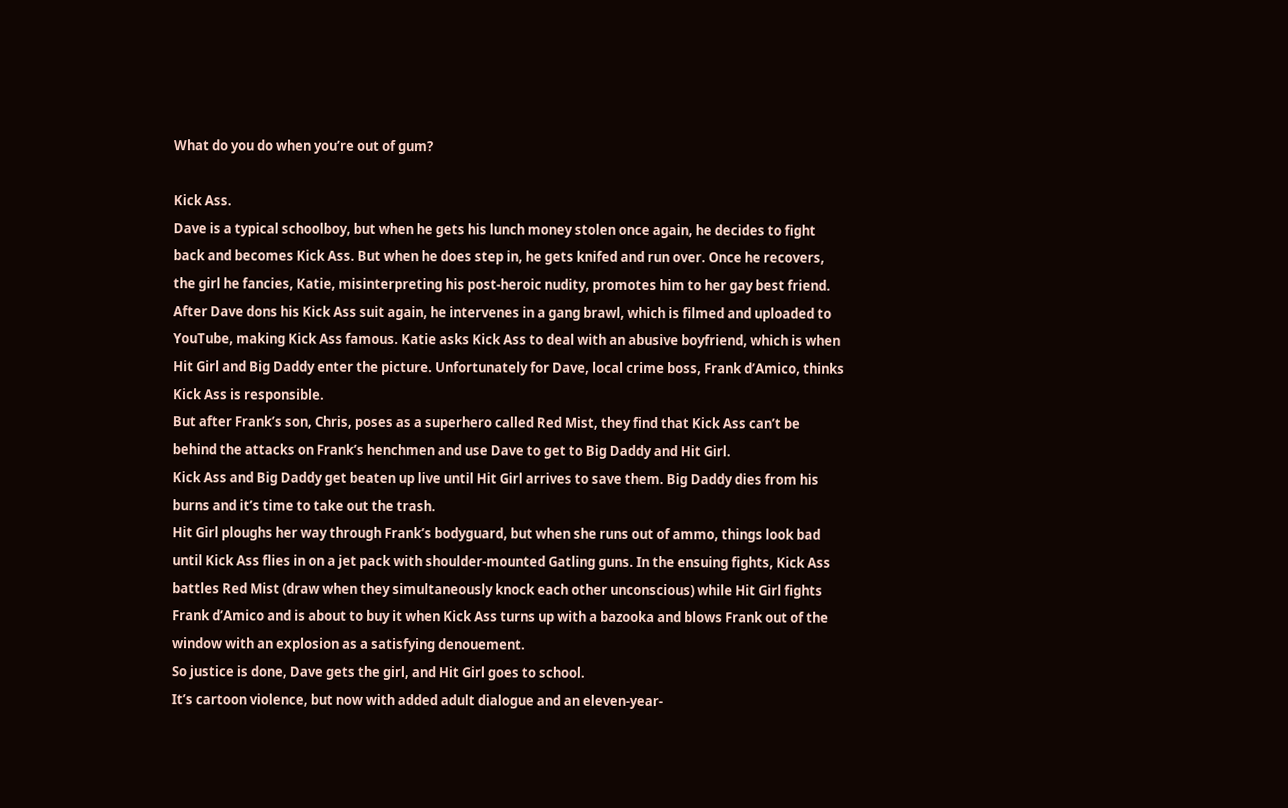What do you do when you’re out of gum?

Kick Ass.
Dave is a typical schoolboy, but when he gets his lunch money stolen once again, he decides to fight back and becomes Kick Ass. But when he does step in, he gets knifed and run over. Once he recovers, the girl he fancies, Katie, misinterpreting his post-heroic nudity, promotes him to her gay best friend.
After Dave dons his Kick Ass suit again, he intervenes in a gang brawl, which is filmed and uploaded to YouTube, making Kick Ass famous. Katie asks Kick Ass to deal with an abusive boyfriend, which is when Hit Girl and Big Daddy enter the picture. Unfortunately for Dave, local crime boss, Frank d’Amico, thinks Kick Ass is responsible.
But after Frank’s son, Chris, poses as a superhero called Red Mist, they find that Kick Ass can’t be behind the attacks on Frank’s henchmen and use Dave to get to Big Daddy and Hit Girl.
Kick Ass and Big Daddy get beaten up live until Hit Girl arrives to save them. Big Daddy dies from his burns and it’s time to take out the trash.
Hit Girl ploughs her way through Frank’s bodyguard, but when she runs out of ammo, things look bad until Kick Ass flies in on a jet pack with shoulder-mounted Gatling guns. In the ensuing fights, Kick Ass battles Red Mist (draw when they simultaneously knock each other unconscious) while Hit Girl fights Frank d’Amico and is about to buy it when Kick Ass turns up with a bazooka and blows Frank out of the window with an explosion as a satisfying denouement.
So justice is done, Dave gets the girl, and Hit Girl goes to school.
It’s cartoon violence, but now with added adult dialogue and an eleven-year-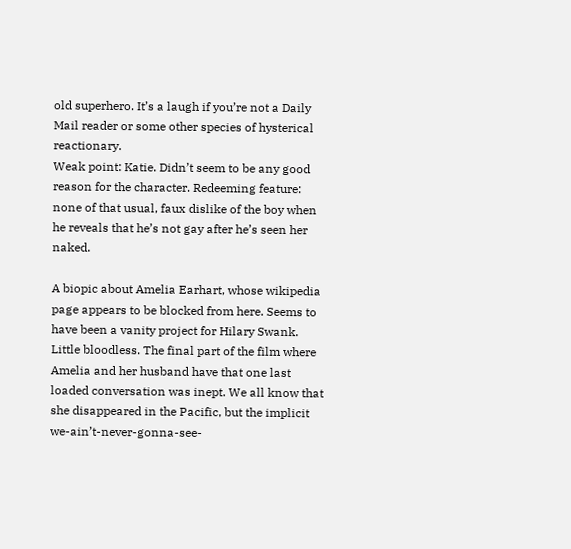old superhero. It’s a laugh if you’re not a Daily Mail reader or some other species of hysterical reactionary.
Weak point: Katie. Didn’t seem to be any good reason for the character. Redeeming feature: none of that usual, faux dislike of the boy when he reveals that he’s not gay after he’s seen her naked.

A biopic about Amelia Earhart, whose wikipedia page appears to be blocked from here. Seems to have been a vanity project for Hilary Swank. Little bloodless. The final part of the film where Amelia and her husband have that one last loaded conversation was inept. We all know that she disappeared in the Pacific, but the implicit we-ain’t-never-gonna-see-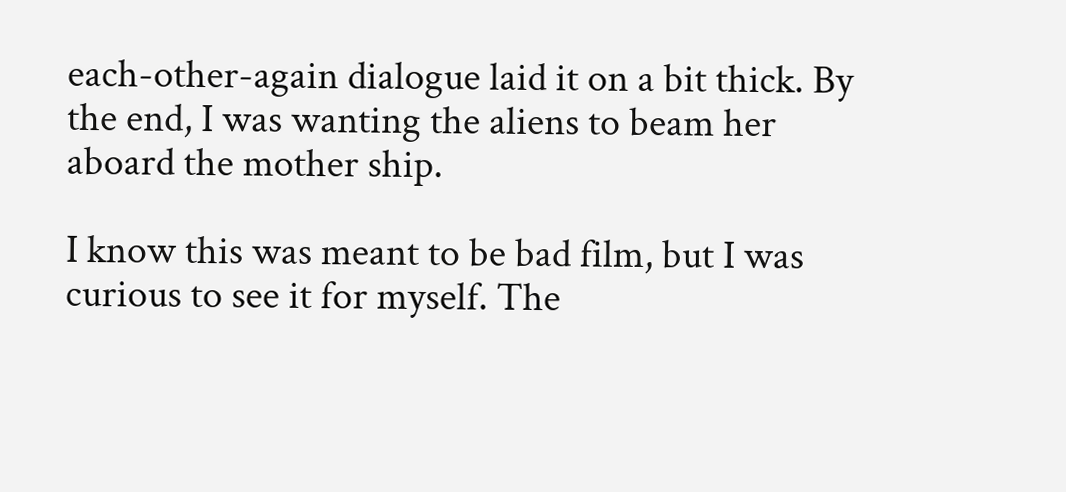each-other-again dialogue laid it on a bit thick. By the end, I was wanting the aliens to beam her aboard the mother ship.

I know this was meant to be bad film, but I was curious to see it for myself. The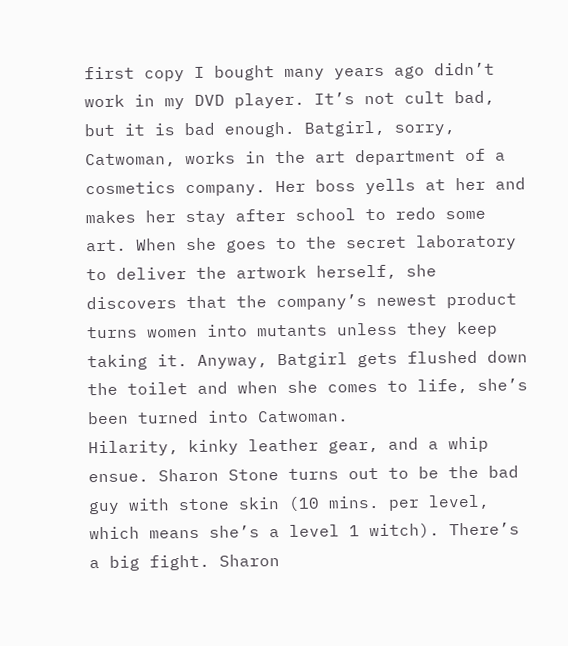first copy I bought many years ago didn’t work in my DVD player. It’s not cult bad, but it is bad enough. Batgirl, sorry, Catwoman, works in the art department of a cosmetics company. Her boss yells at her and makes her stay after school to redo some art. When she goes to the secret laboratory to deliver the artwork herself, she discovers that the company’s newest product turns women into mutants unless they keep taking it. Anyway, Batgirl gets flushed down the toilet and when she comes to life, she’s been turned into Catwoman.
Hilarity, kinky leather gear, and a whip ensue. Sharon Stone turns out to be the bad guy with stone skin (10 mins. per level, which means she’s a level 1 witch). There’s a big fight. Sharon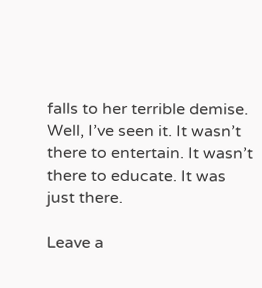falls to her terrible demise.
Well, I’ve seen it. It wasn’t there to entertain. It wasn’t there to educate. It was just there.

Leave a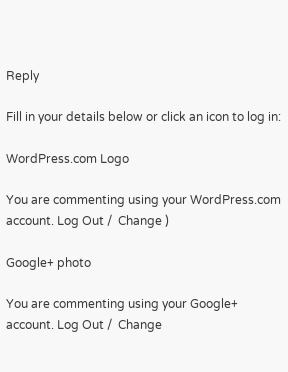Reply

Fill in your details below or click an icon to log in:

WordPress.com Logo

You are commenting using your WordPress.com account. Log Out /  Change )

Google+ photo

You are commenting using your Google+ account. Log Out /  Change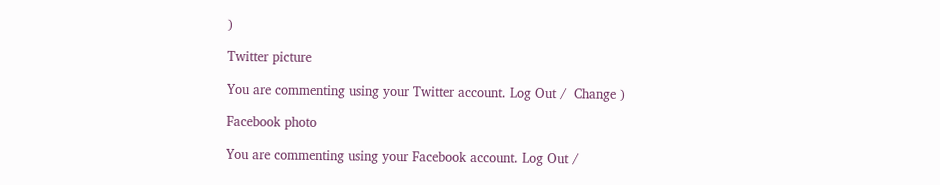)

Twitter picture

You are commenting using your Twitter account. Log Out /  Change )

Facebook photo

You are commenting using your Facebook account. Log Out /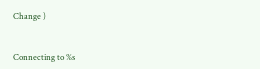Change )


Connecting to %s